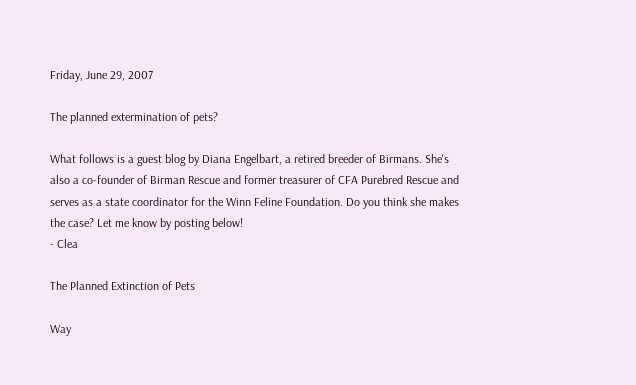Friday, June 29, 2007

The planned extermination of pets?

What follows is a guest blog by Diana Engelbart, a retired breeder of Birmans. She's also a co-founder of Birman Rescue and former treasurer of CFA Purebred Rescue and serves as a state coordinator for the Winn Feline Foundation. Do you think she makes the case? Let me know by posting below!
- Clea

The Planned Extinction of Pets

Way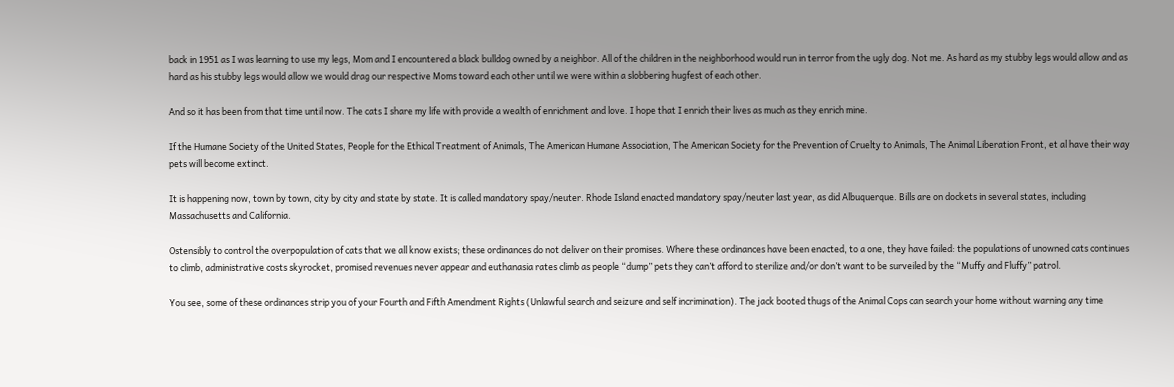back in 1951 as I was learning to use my legs, Mom and I encountered a black bulldog owned by a neighbor. All of the children in the neighborhood would run in terror from the ugly dog. Not me. As hard as my stubby legs would allow and as hard as his stubby legs would allow we would drag our respective Moms toward each other until we were within a slobbering hugfest of each other.

And so it has been from that time until now. The cats I share my life with provide a wealth of enrichment and love. I hope that I enrich their lives as much as they enrich mine.

If the Humane Society of the United States, People for the Ethical Treatment of Animals, The American Humane Association, The American Society for the Prevention of Cruelty to Animals, The Animal Liberation Front, et al have their way pets will become extinct.

It is happening now, town by town, city by city and state by state. It is called mandatory spay/neuter. Rhode Island enacted mandatory spay/neuter last year, as did Albuquerque. Bills are on dockets in several states, including Massachusetts and California.

Ostensibly to control the overpopulation of cats that we all know exists; these ordinances do not deliver on their promises. Where these ordinances have been enacted, to a one, they have failed: the populations of unowned cats continues to climb, administrative costs skyrocket, promised revenues never appear and euthanasia rates climb as people “dump” pets they can’t afford to sterilize and/or don’t want to be surveiled by the “Muffy and Fluffy” patrol.

You see, some of these ordinances strip you of your Fourth and Fifth Amendment Rights (Unlawful search and seizure and self incrimination). The jack booted thugs of the Animal Cops can search your home without warning any time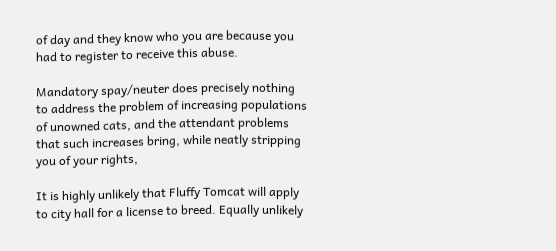of day and they know who you are because you had to register to receive this abuse.

Mandatory spay/neuter does precisely nothing to address the problem of increasing populations of unowned cats, and the attendant problems that such increases bring, while neatly stripping you of your rights,

It is highly unlikely that Fluffy Tomcat will apply to city hall for a license to breed. Equally unlikely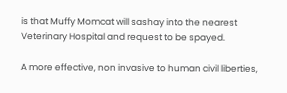is that Muffy Momcat will sashay into the nearest Veterinary Hospital and request to be spayed.

A more effective, non invasive to human civil liberties,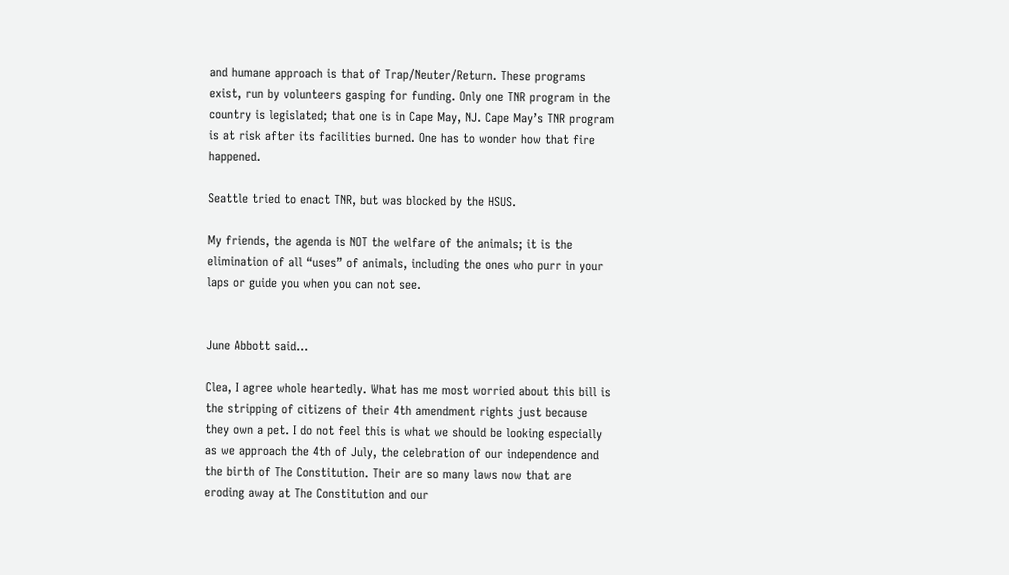and humane approach is that of Trap/Neuter/Return. These programs exist, run by volunteers gasping for funding. Only one TNR program in the country is legislated; that one is in Cape May, NJ. Cape May’s TNR program is at risk after its facilities burned. One has to wonder how that fire happened.

Seattle tried to enact TNR, but was blocked by the HSUS.

My friends, the agenda is NOT the welfare of the animals; it is the elimination of all “uses” of animals, including the ones who purr in your laps or guide you when you can not see.


June Abbott said...

Clea, I agree whole heartedly. What has me most worried about this bill is the stripping of citizens of their 4th amendment rights just because they own a pet. I do not feel this is what we should be looking especially as we approach the 4th of July, the celebration of our independence and the birth of The Constitution. Their are so many laws now that are eroding away at The Constitution and our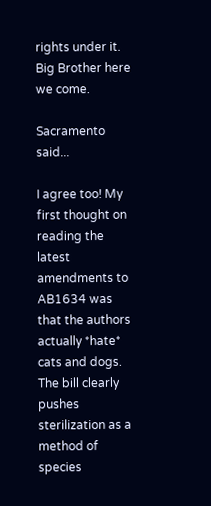rights under it. Big Brother here we come.

Sacramento said...

I agree too! My first thought on reading the latest amendments to AB1634 was that the authors actually *hate* cats and dogs. The bill clearly pushes sterilization as a method of species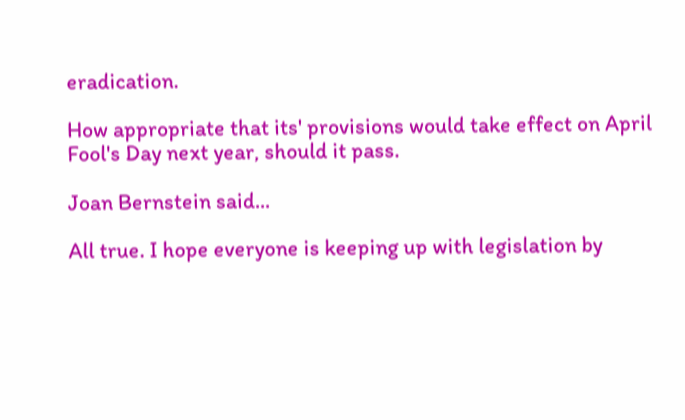eradication.

How appropriate that its' provisions would take effect on April Fool's Day next year, should it pass.

Joan Bernstein said...

All true. I hope everyone is keeping up with legislation by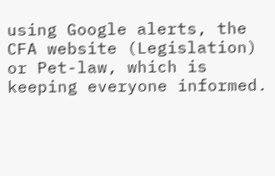using Google alerts, the CFA website (Legislation) or Pet-law, which is keeping everyone informed.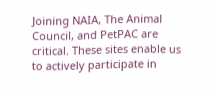Joining NAIA, The Animal Council, and PetPAC are critical. These sites enable us to actively participate in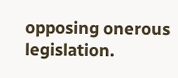opposing onerous legislation.